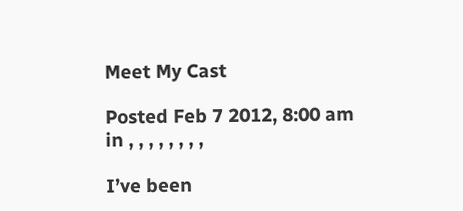Meet My Cast

Posted Feb 7 2012, 8:00 am in , , , , , , , ,

I’ve been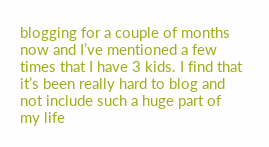blogging for a couple of months now and I’ve mentioned a few times that I have 3 kids. I find that it’s been really hard to blog and not include such a huge part of my life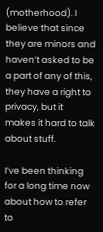(motherhood). I believe that since they are minors and haven’t asked to be a part of any of this, they have a right to privacy, but it makes it hard to talk about stuff.

I’ve been thinking for a long time now about how to refer to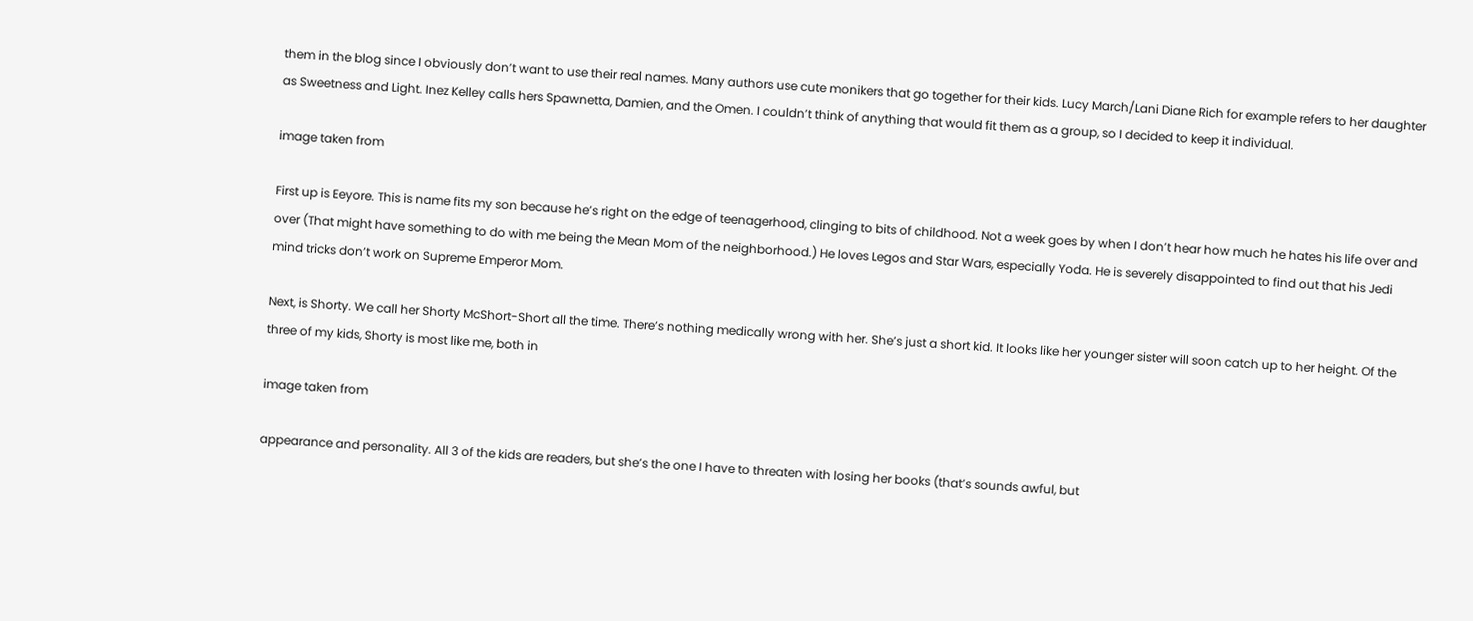them in the blog since I obviously don’t want to use their real names. Many authors use cute monikers that go together for their kids. Lucy March/Lani Diane Rich for example refers to her daughter as Sweetness and Light. Inez Kelley calls hers Spawnetta, Damien, and the Omen. I couldn’t think of anything that would fit them as a group, so I decided to keep it individual.

image taken from

First up is Eeyore. This is name fits my son because he’s right on the edge of teenagerhood, clinging to bits of childhood. Not a week goes by when I don’t hear how much he hates his life over and over (That might have something to do with me being the Mean Mom of the neighborhood.) He loves Legos and Star Wars, especially Yoda. He is severely disappointed to find out that his Jedi mind tricks don’t work on Supreme Emperor Mom.

Next, is Shorty. We call her Shorty McShort-Short all the time. There’s nothing medically wrong with her. She’s just a short kid. It looks like her younger sister will soon catch up to her height. Of the three of my kids, Shorty is most like me, both in

image taken from

appearance and personality. All 3 of the kids are readers, but she’s the one I have to threaten with losing her books (that’s sounds awful, but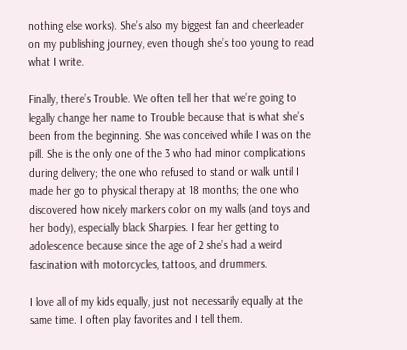nothing else works). She’s also my biggest fan and cheerleader on my publishing journey, even though she’s too young to read what I write.

Finally, there’s Trouble. We often tell her that we’re going to legally change her name to Trouble because that is what she’s been from the beginning. She was conceived while I was on the pill. She is the only one of the 3 who had minor complications during delivery; the one who refused to stand or walk until I made her go to physical therapy at 18 months; the one who discovered how nicely markers color on my walls (and toys and her body), especially black Sharpies. I fear her getting to adolescence because since the age of 2 she’s had a weird fascination with motorcycles, tattoos, and drummers.

I love all of my kids equally, just not necessarily equally at the same time. I often play favorites and I tell them.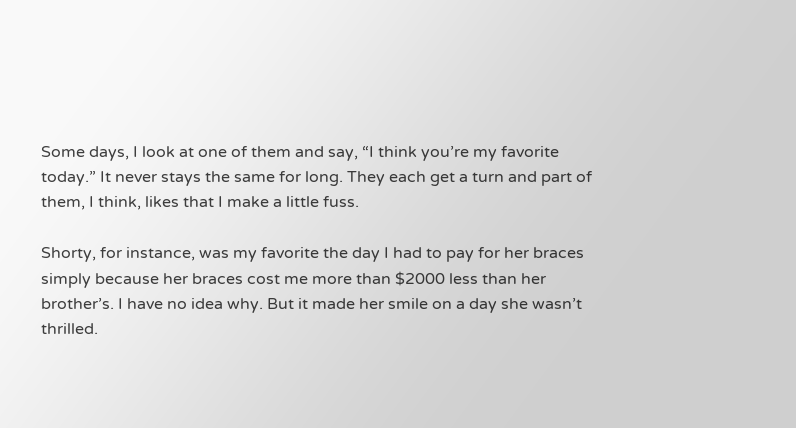Some days, I look at one of them and say, “I think you’re my favorite today.” It never stays the same for long. They each get a turn and part of them, I think, likes that I make a little fuss.

Shorty, for instance, was my favorite the day I had to pay for her braces simply because her braces cost me more than $2000 less than her brother’s. I have no idea why. But it made her smile on a day she wasn’t thrilled.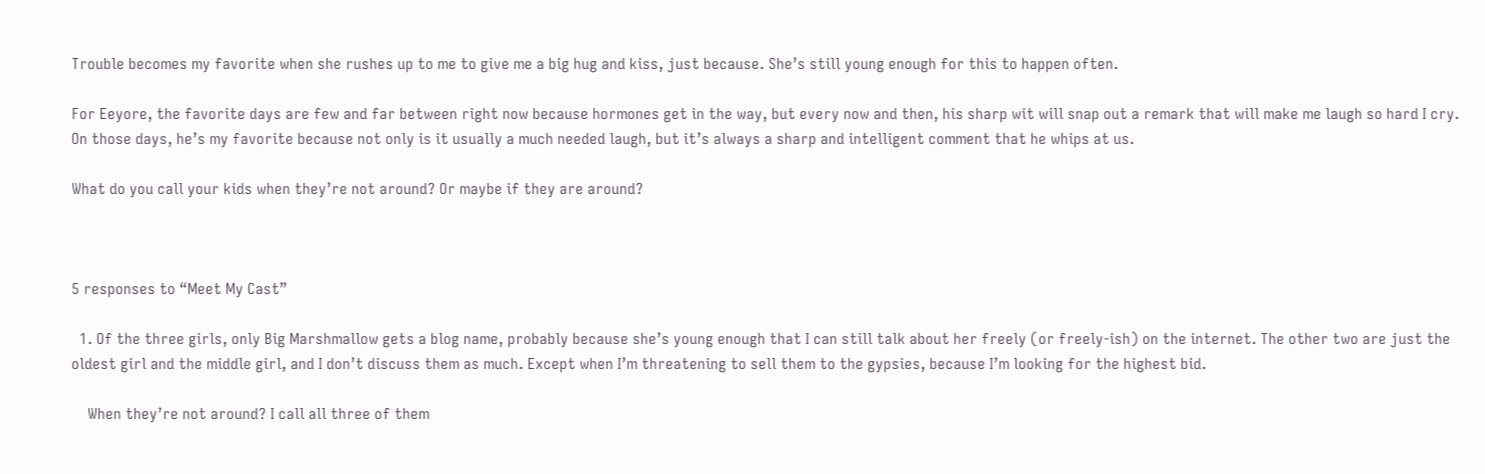Trouble becomes my favorite when she rushes up to me to give me a big hug and kiss, just because. She’s still young enough for this to happen often.

For Eeyore, the favorite days are few and far between right now because hormones get in the way, but every now and then, his sharp wit will snap out a remark that will make me laugh so hard I cry. On those days, he’s my favorite because not only is it usually a much needed laugh, but it’s always a sharp and intelligent comment that he whips at us.

What do you call your kids when they’re not around? Or maybe if they are around?



5 responses to “Meet My Cast”

  1. Of the three girls, only Big Marshmallow gets a blog name, probably because she’s young enough that I can still talk about her freely (or freely-ish) on the internet. The other two are just the oldest girl and the middle girl, and I don’t discuss them as much. Except when I’m threatening to sell them to the gypsies, because I’m looking for the highest bid.

    When they’re not around? I call all three of them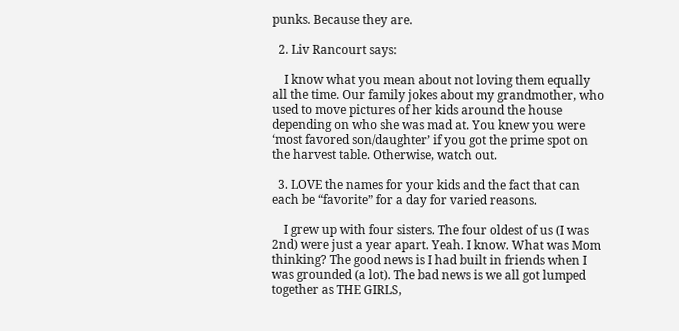punks. Because they are.

  2. Liv Rancourt says:

    I know what you mean about not loving them equally all the time. Our family jokes about my grandmother, who used to move pictures of her kids around the house depending on who she was mad at. You knew you were ‘most favored son/daughter’ if you got the prime spot on the harvest table. Otherwise, watch out.

  3. LOVE the names for your kids and the fact that can each be “favorite” for a day for varied reasons.

    I grew up with four sisters. The four oldest of us (I was 2nd) were just a year apart. Yeah. I know. What was Mom thinking? The good news is I had built in friends when I was grounded (a lot). The bad news is we all got lumped together as THE GIRLS,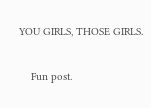YOU GIRLS, THOSE GIRLS.

    Fun post.